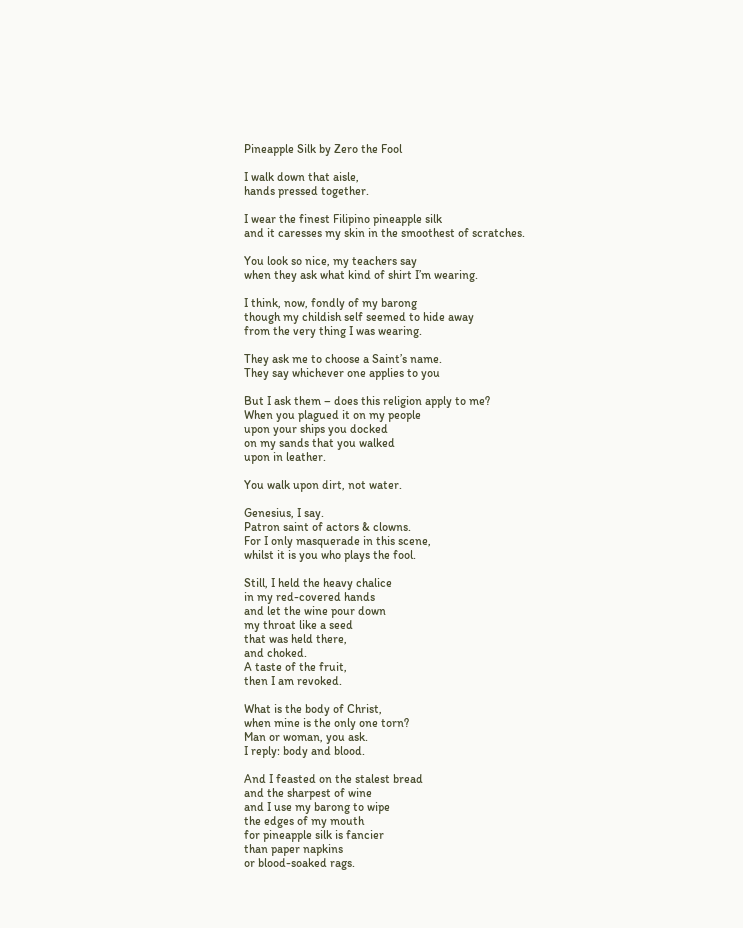Pineapple Silk by Zero the Fool

I walk down that aisle,
hands pressed together.

I wear the finest Filipino pineapple silk
and it caresses my skin in the smoothest of scratches.

You look so nice, my teachers say
when they ask what kind of shirt I’m wearing.

I think, now, fondly of my barong
though my childish self seemed to hide away
from the very thing I was wearing.

They ask me to choose a Saint’s name.
They say whichever one applies to you

But I ask them – does this religion apply to me?
When you plagued it on my people
upon your ships you docked
on my sands that you walked
upon in leather.

You walk upon dirt, not water.

Genesius, I say.
Patron saint of actors & clowns.
For I only masquerade in this scene,
whilst it is you who plays the fool.

Still, I held the heavy chalice
in my red-covered hands
and let the wine pour down
my throat like a seed
that was held there,
and choked.
A taste of the fruit,
then I am revoked.

What is the body of Christ,
when mine is the only one torn?
Man or woman, you ask.
I reply: body and blood.

And I feasted on the stalest bread
and the sharpest of wine
and I use my barong to wipe
the edges of my mouth
for pineapple silk is fancier
than paper napkins
or blood-soaked rags.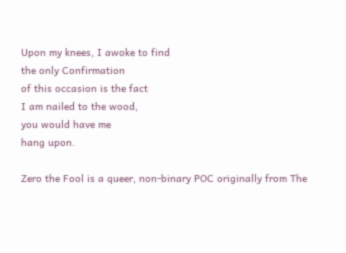Upon my knees, I awoke to find
the only Confirmation
of this occasion is the fact
I am nailed to the wood,
you would have me
hang upon.

Zero the Fool is a queer, non-binary POC originally from The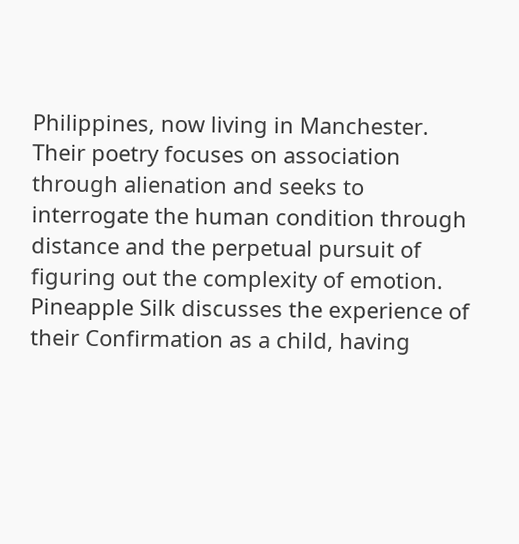Philippines, now living in Manchester. Their poetry focuses on association through alienation and seeks to interrogate the human condition through distance and the perpetual pursuit of figuring out the complexity of emotion. Pineapple Silk discusses the experience of their Confirmation as a child, having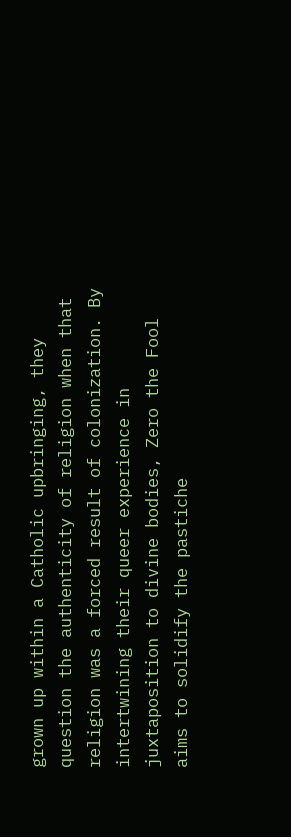grown up within a Catholic upbringing, they question the authenticity of religion when that religion was a forced result of colonization. By intertwining their queer experience in juxtaposition to divine bodies, Zero the Fool aims to solidify the pastiche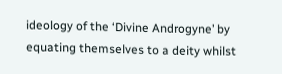ideology of the ‘Divine Androgyne’ by equating themselves to a deity whilst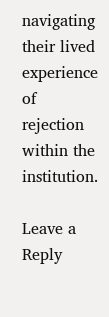navigating their lived experience of rejection within the institution.

Leave a Reply